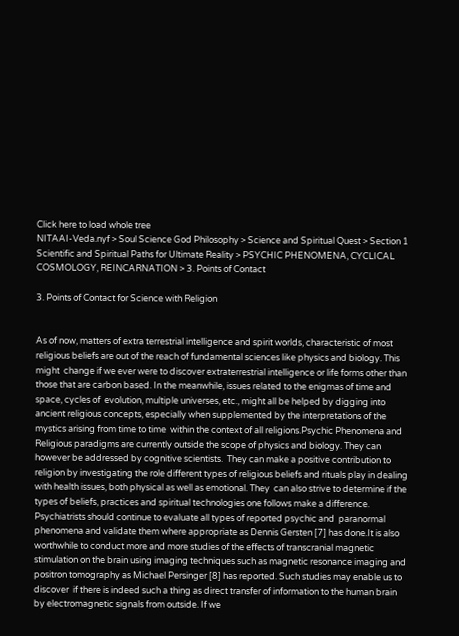Click here to load whole tree
NITAAI-Veda.nyf > Soul Science God Philosophy > Science and Spiritual Quest > Section 1 Scientific and Spiritual Paths for Ultimate Reality > PSYCHIC PHENOMENA, CYCLICAL COSMOLOGY, REINCARNATION > 3. Points of Contact

3. Points of Contact for Science with Religion


As of now, matters of extra terrestrial intelligence and spirit worlds, characteristic of most religious beliefs are out of the reach of fundamental sciences like physics and biology. This might  change if we ever were to discover extraterrestrial intelligence or life forms other than those that are carbon based. In the meanwhile, issues related to the enigmas of time and space, cycles of  evolution, multiple universes, etc., might all be helped by digging into ancient religious concepts, especially when supplemented by the interpretations of the mystics arising from time to time  within the context of all religions.Psychic Phenomena and Religious paradigms are currently outside the scope of physics and biology. They can however be addressed by cognitive scientists.  They can make a positive contribution to religion by investigating the role different types of religious beliefs and rituals play in dealing with health issues, both physical as well as emotional. They  can also strive to determine if the types of beliefs, practices and spiritual technologies one follows make a difference. Psychiatrists should continue to evaluate all types of reported psychic and  paranormal phenomena and validate them where appropriate as Dennis Gersten [7] has done.It is also worthwhile to conduct more and more studies of the effects of transcranial magnetic  stimulation on the brain using imaging techniques such as magnetic resonance imaging and positron tomography as Michael Persinger [8] has reported. Such studies may enable us to discover  if there is indeed such a thing as direct transfer of information to the human brain by electromagnetic signals from outside. If we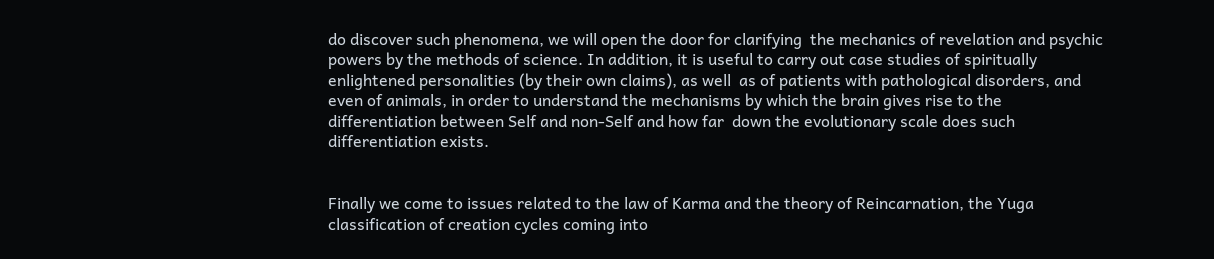do discover such phenomena, we will open the door for clarifying  the mechanics of revelation and psychic powers by the methods of science. In addition, it is useful to carry out case studies of spiritually enlightened personalities (by their own claims), as well  as of patients with pathological disorders, and even of animals, in order to understand the mechanisms by which the brain gives rise to the differentiation between Self and non-Self and how far  down the evolutionary scale does such differentiation exists.


Finally we come to issues related to the law of Karma and the theory of Reincarnation, the Yuga classification of creation cycles coming into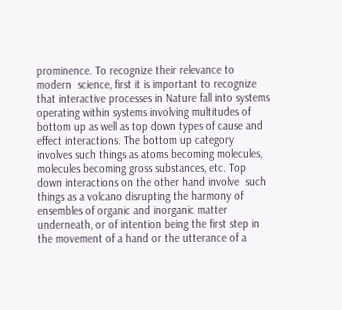prominence. To recognize their relevance to modern  science, first it is important to recognize that interactive processes in Nature fall into systems operating within systems involving multitudes of bottom up as well as top down types of cause and  effect interactions. The bottom up category involves such things as atoms becoming molecules, molecules becoming gross substances, etc. Top down interactions on the other hand involve  such things as a volcano disrupting the harmony of ensembles of organic and inorganic matter underneath, or of intention being the first step in the movement of a hand or the utterance of a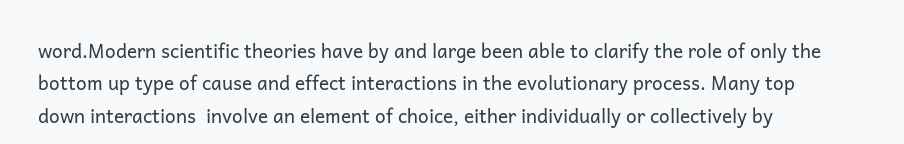word.Modern scientific theories have by and large been able to clarify the role of only the bottom up type of cause and effect interactions in the evolutionary process. Many top down interactions  involve an element of choice, either individually or collectively by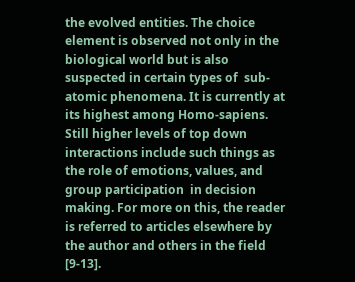the evolved entities. The choice element is observed not only in the biological world but is also suspected in certain types of  sub-atomic phenomena. It is currently at its highest among Homo-sapiens. Still higher levels of top down interactions include such things as the role of emotions, values, and group participation  in decision making. For more on this, the reader is referred to articles elsewhere by the author and others in the field [9-13].